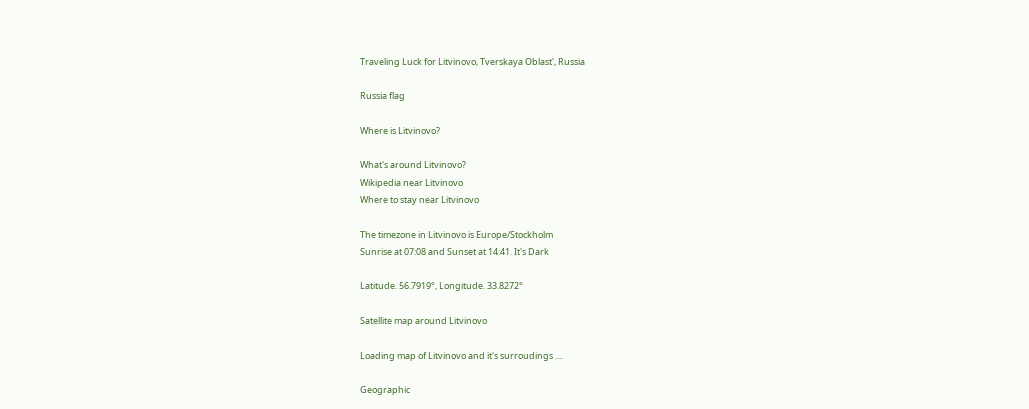Traveling Luck for Litvinovo, Tverskaya Oblast', Russia

Russia flag

Where is Litvinovo?

What's around Litvinovo?
Wikipedia near Litvinovo
Where to stay near Litvinovo

The timezone in Litvinovo is Europe/Stockholm
Sunrise at 07:08 and Sunset at 14:41. It's Dark

Latitude. 56.7919°, Longitude. 33.8272°

Satellite map around Litvinovo

Loading map of Litvinovo and it's surroudings ....

Geographic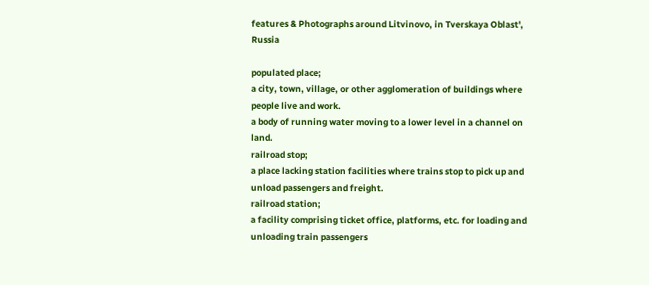features & Photographs around Litvinovo, in Tverskaya Oblast', Russia

populated place;
a city, town, village, or other agglomeration of buildings where people live and work.
a body of running water moving to a lower level in a channel on land.
railroad stop;
a place lacking station facilities where trains stop to pick up and unload passengers and freight.
railroad station;
a facility comprising ticket office, platforms, etc. for loading and unloading train passengers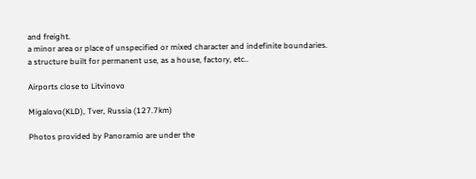and freight.
a minor area or place of unspecified or mixed character and indefinite boundaries.
a structure built for permanent use, as a house, factory, etc..

Airports close to Litvinovo

Migalovo(KLD), Tver, Russia (127.7km)

Photos provided by Panoramio are under the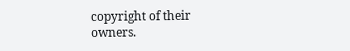copyright of their owners.